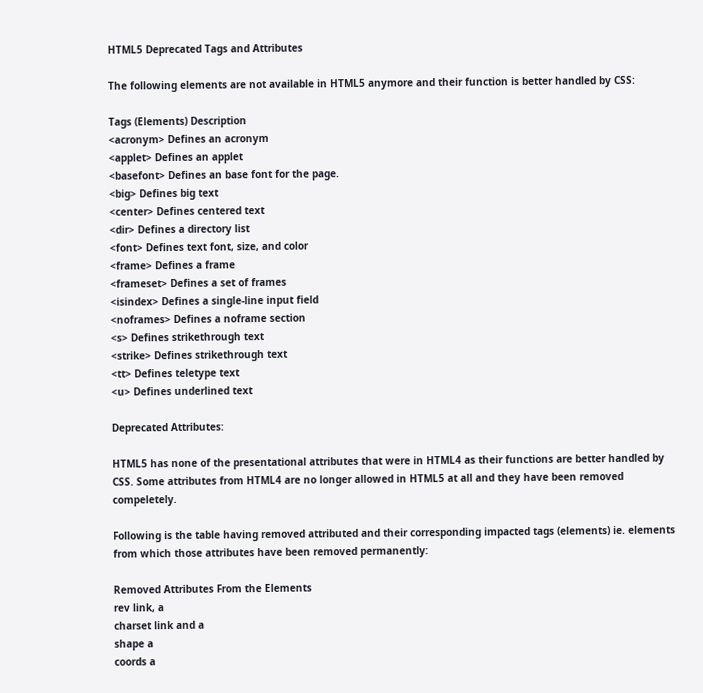HTML5 Deprecated Tags and Attributes

The following elements are not available in HTML5 anymore and their function is better handled by CSS:

Tags (Elements) Description
<acronym> Defines an acronym
<applet> Defines an applet
<basefont> Defines an base font for the page.
<big> Defines big text
<center> Defines centered text
<dir> Defines a directory list
<font> Defines text font, size, and color
<frame> Defines a frame
<frameset> Defines a set of frames
<isindex> Defines a single-line input field
<noframes> Defines a noframe section
<s> Defines strikethrough text
<strike> Defines strikethrough text
<tt> Defines teletype text
<u> Defines underlined text

Deprecated Attributes:

HTML5 has none of the presentational attributes that were in HTML4 as their functions are better handled by CSS. Some attributes from HTML4 are no longer allowed in HTML5 at all and they have been removed compeletely.

Following is the table having removed attributed and their corresponding impacted tags (elements) ie. elements from which those attributes have been removed permanently:

Removed Attributes From the Elements
rev link, a
charset link and a
shape a
coords a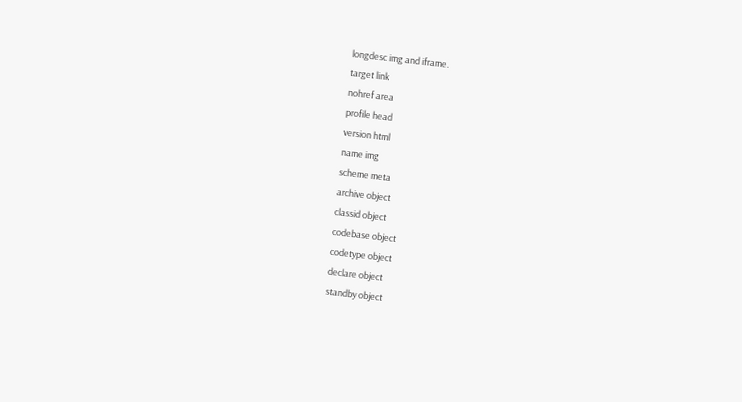longdesc img and iframe.
target link
nohref area
profile head
version html
name img
scheme meta
archive object
classid object
codebase object
codetype object
declare object
standby object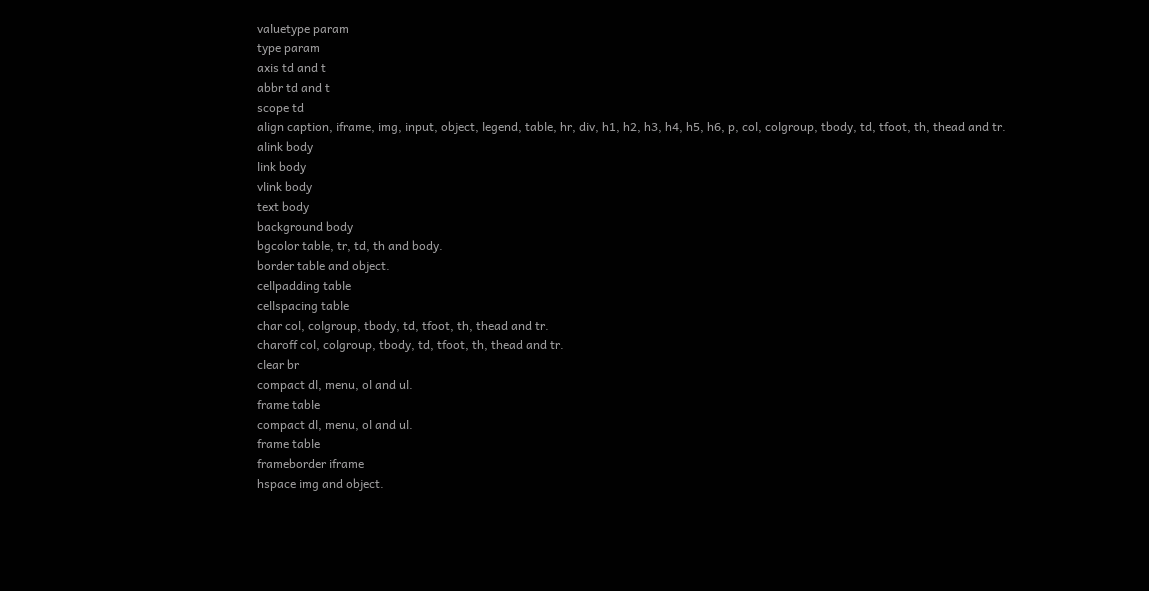valuetype param
type param
axis td and t
abbr td and t
scope td
align caption, iframe, img, input, object, legend, table, hr, div, h1, h2, h3, h4, h5, h6, p, col, colgroup, tbody, td, tfoot, th, thead and tr.
alink body
link body
vlink body
text body
background body
bgcolor table, tr, td, th and body.
border table and object.
cellpadding table
cellspacing table
char col, colgroup, tbody, td, tfoot, th, thead and tr.
charoff col, colgroup, tbody, td, tfoot, th, thead and tr.
clear br
compact dl, menu, ol and ul.
frame table
compact dl, menu, ol and ul.
frame table
frameborder iframe
hspace img and object.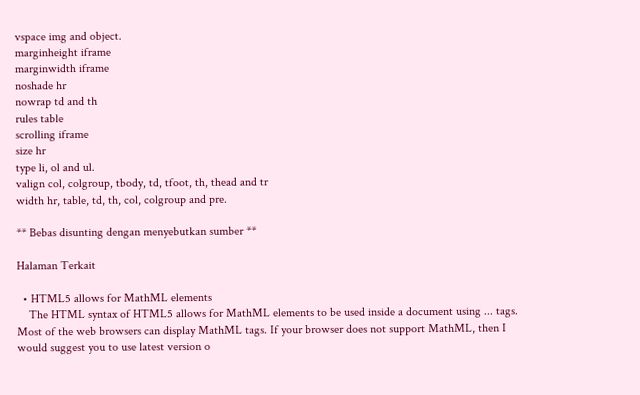vspace img and object.
marginheight iframe
marginwidth iframe
noshade hr
nowrap td and th
rules table
scrolling iframe
size hr
type li, ol and ul.
valign col, colgroup, tbody, td, tfoot, th, thead and tr
width hr, table, td, th, col, colgroup and pre.

** Bebas disunting dengan menyebutkan sumber **

Halaman Terkait

  • HTML5 allows for MathML elements
    The HTML syntax of HTML5 allows for MathML elements to be used inside a document using ... tags. Most of the web browsers can display MathML tags. If your browser does not support MathML, then I would suggest you to use latest version o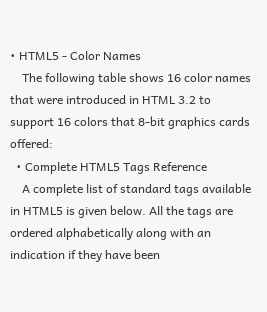• HTML5 - Color Names
    The following table shows 16 color names that were introduced in HTML 3.2 to support 16 colors that 8-bit graphics cards offered:
  • Complete HTML5 Tags Reference
    A complete list of standard tags available in HTML5 is given below. All the tags are ordered alphabetically along with an indication if they have been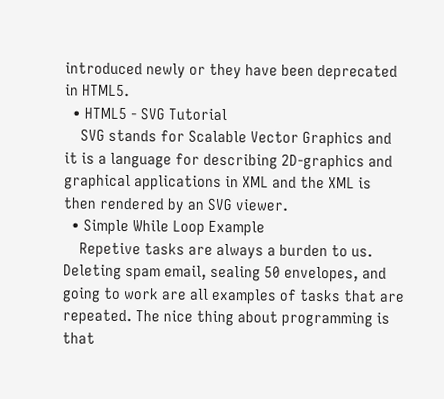introduced newly or they have been deprecated in HTML5.
  • HTML5 - SVG Tutorial
    SVG stands for Scalable Vector Graphics and it is a language for describing 2D-graphics and graphical applications in XML and the XML is then rendered by an SVG viewer.
  • Simple While Loop Example
    Repetive tasks are always a burden to us. Deleting spam email, sealing 50 envelopes, and going to work are all examples of tasks that are repeated. The nice thing about programming is that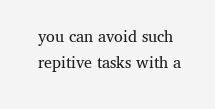you can avoid such repitive tasks with a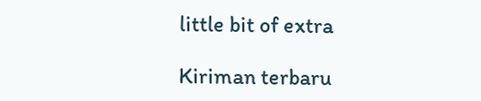little bit of extra

Kiriman terbaru